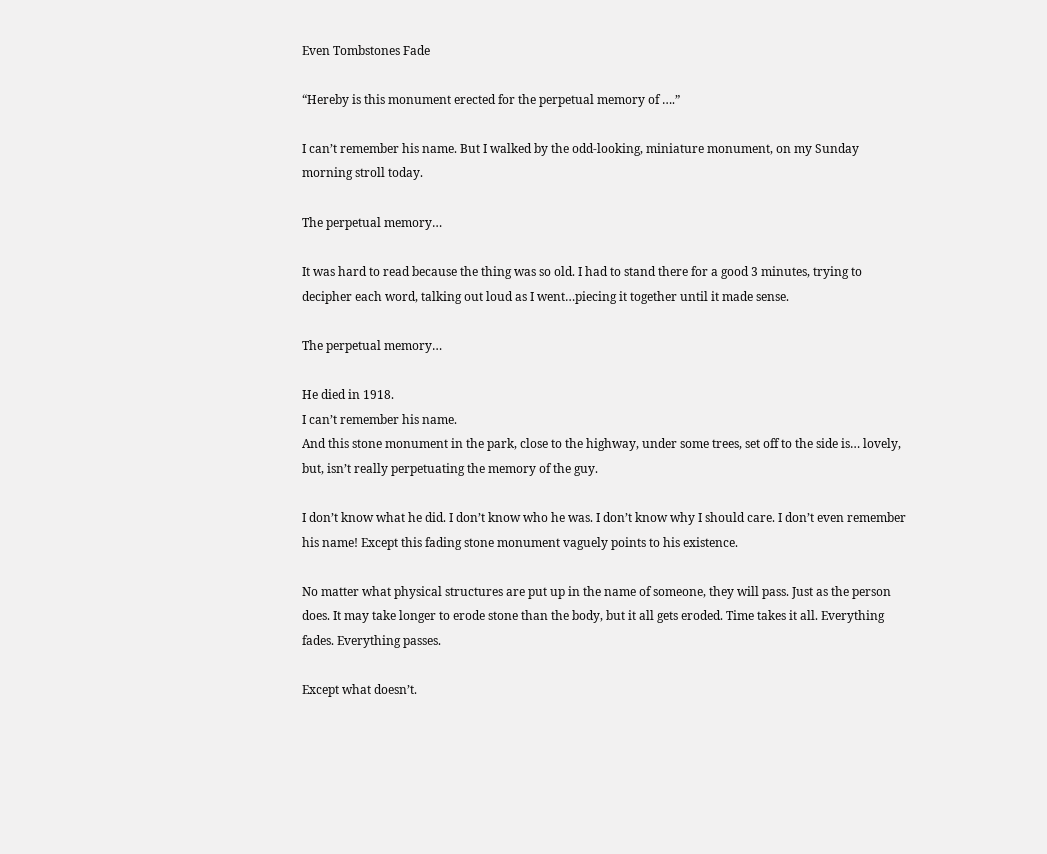Even Tombstones Fade

“Hereby is this monument erected for the perpetual memory of ….”

I can’t remember his name. But I walked by the odd-looking, miniature monument, on my Sunday morning stroll today.

The perpetual memory…

It was hard to read because the thing was so old. I had to stand there for a good 3 minutes, trying to decipher each word, talking out loud as I went…piecing it together until it made sense.

The perpetual memory…

He died in 1918.
I can’t remember his name.
And this stone monument in the park, close to the highway, under some trees, set off to the side is… lovely, but, isn’t really perpetuating the memory of the guy.

I don’t know what he did. I don’t know who he was. I don’t know why I should care. I don’t even remember his name! Except this fading stone monument vaguely points to his existence.

No matter what physical structures are put up in the name of someone, they will pass. Just as the person does. It may take longer to erode stone than the body, but it all gets eroded. Time takes it all. Everything fades. Everything passes.

Except what doesn’t.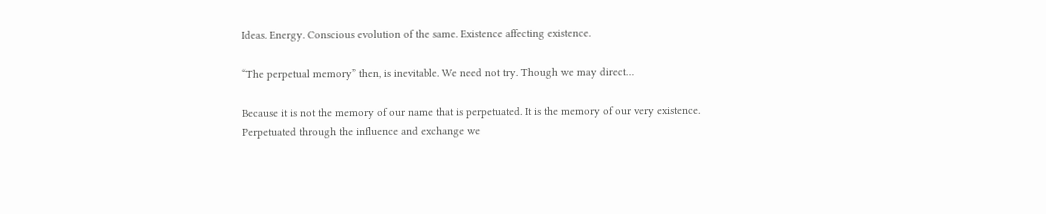Ideas. Energy. Conscious evolution of the same. Existence affecting existence.

“The perpetual memory” then, is inevitable. We need not try. Though we may direct…

Because it is not the memory of our name that is perpetuated. It is the memory of our very existence. Perpetuated through the influence and exchange we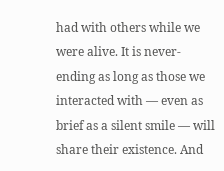had with others while we were alive. It is never-ending as long as those we interacted with — even as brief as a silent smile — will share their existence. And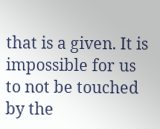that is a given. It is impossible for us to not be touched by the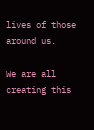lives of those around us.

We are all creating this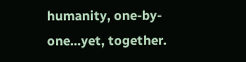humanity, one-by-one…yet, together.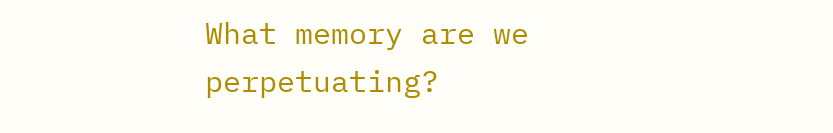What memory are we perpetuating?